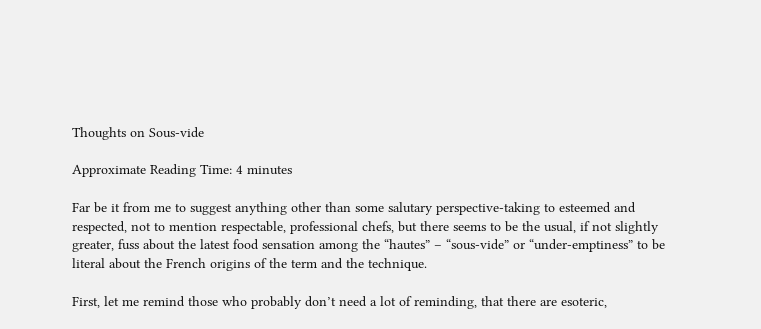Thoughts on Sous-vide

Approximate Reading Time: 4 minutes

Far be it from me to suggest anything other than some salutary perspective-taking to esteemed and respected, not to mention respectable, professional chefs, but there seems to be the usual, if not slightly greater, fuss about the latest food sensation among the “hautes” – “sous-vide” or “under-emptiness” to be literal about the French origins of the term and the technique.

First, let me remind those who probably don’t need a lot of reminding, that there are esoteric,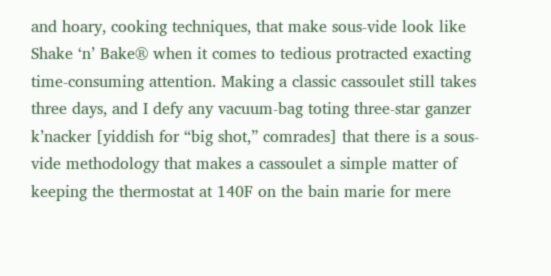and hoary, cooking techniques, that make sous-vide look like Shake ‘n’ Bake® when it comes to tedious protracted exacting time-consuming attention. Making a classic cassoulet still takes three days, and I defy any vacuum-bag toting three-star ganzer k’nacker [yiddish for “big shot,” comrades] that there is a sous-vide methodology that makes a cassoulet a simple matter of keeping the thermostat at 140F on the bain marie for mere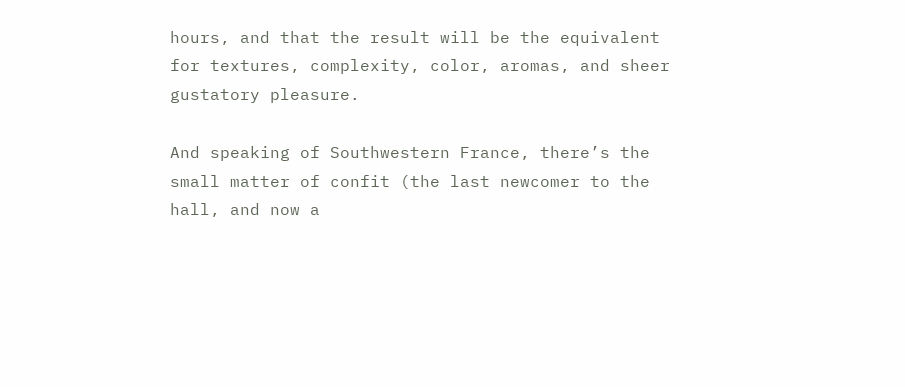hours, and that the result will be the equivalent for textures, complexity, color, aromas, and sheer gustatory pleasure.

And speaking of Southwestern France, there’s the small matter of confit (the last newcomer to the hall, and now a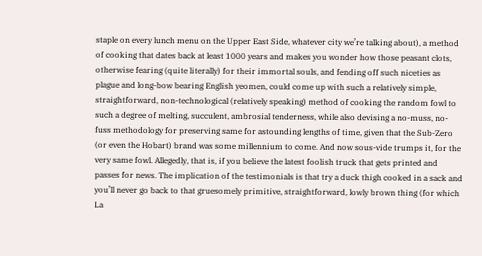staple on every lunch menu on the Upper East Side, whatever city we’re talking about), a method of cooking that dates back at least 1000 years and makes you wonder how those peasant clots, otherwise fearing (quite literally) for their immortal souls, and fending off such niceties as plague and long-bow bearing English yeomen, could come up with such a relatively simple, straightforward, non-technological (relatively speaking) method of cooking the random fowl to such a degree of melting, succulent, ambrosial tenderness, while also devising a no-muss, no-fuss methodology for preserving same for astounding lengths of time, given that the Sub-Zero (or even the Hobart) brand was some millennium to come. And now sous-vide trumps it, for the very same fowl. Allegedly, that is, if you believe the latest foolish truck that gets printed and passes for news. The implication of the testimonials is that try a duck thigh cooked in a sack and you’ll never go back to that gruesomely primitive, straightforward, lowly brown thing (for which La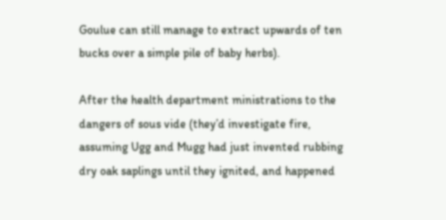Goulue can still manage to extract upwards of ten bucks over a simple pile of baby herbs).

After the health department ministrations to the dangers of sous vide (they’d investigate fire, assuming Ugg and Mugg had just invented rubbing dry oak saplings until they ignited, and happened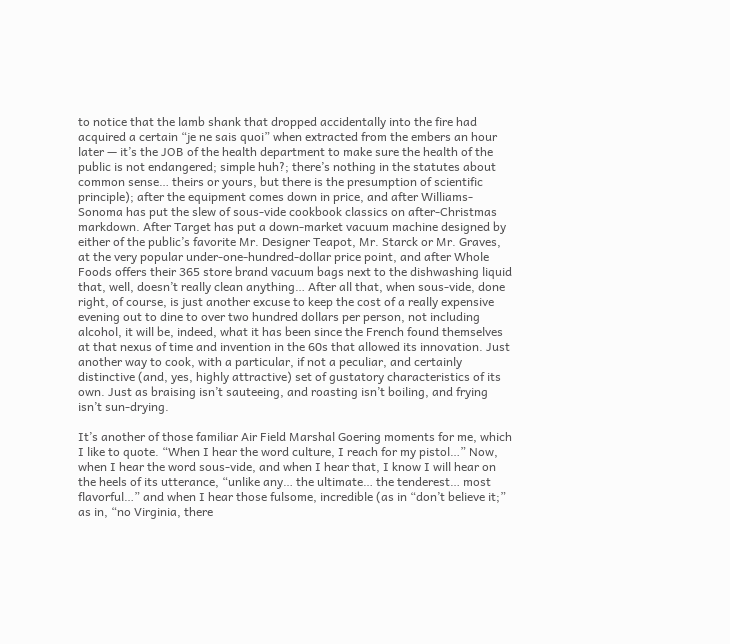to notice that the lamb shank that dropped accidentally into the fire had acquired a certain “je ne sais quoi” when extracted from the embers an hour later — it’s the JOB of the health department to make sure the health of the public is not endangered; simple huh?; there’s nothing in the statutes about common sense… theirs or yours, but there is the presumption of scientific principle); after the equipment comes down in price, and after Williams-Sonoma has put the slew of sous-vide cookbook classics on after-Christmas markdown. After Target has put a down-market vacuum machine designed by either of the public’s favorite Mr. Designer Teapot, Mr. Starck or Mr. Graves, at the very popular under-one-hundred-dollar price point, and after Whole Foods offers their 365 store brand vacuum bags next to the dishwashing liquid that, well, doesn’t really clean anything… After all that, when sous-vide, done right, of course, is just another excuse to keep the cost of a really expensive evening out to dine to over two hundred dollars per person, not including alcohol, it will be, indeed, what it has been since the French found themselves at that nexus of time and invention in the 60s that allowed its innovation. Just another way to cook, with a particular, if not a peculiar, and certainly distinctive (and, yes, highly attractive) set of gustatory characteristics of its own. Just as braising isn’t sauteeing, and roasting isn’t boiling, and frying isn’t sun-drying.

It’s another of those familiar Air Field Marshal Goering moments for me, which I like to quote. “When I hear the word culture, I reach for my pistol…” Now, when I hear the word sous-vide, and when I hear that, I know I will hear on the heels of its utterance, “unlike any… the ultimate… the tenderest… most flavorful…” and when I hear those fulsome, incredible (as in “don’t believe it;” as in, “no Virginia, there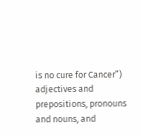is no cure for Cancer”) adjectives and prepositions, pronouns and nouns, and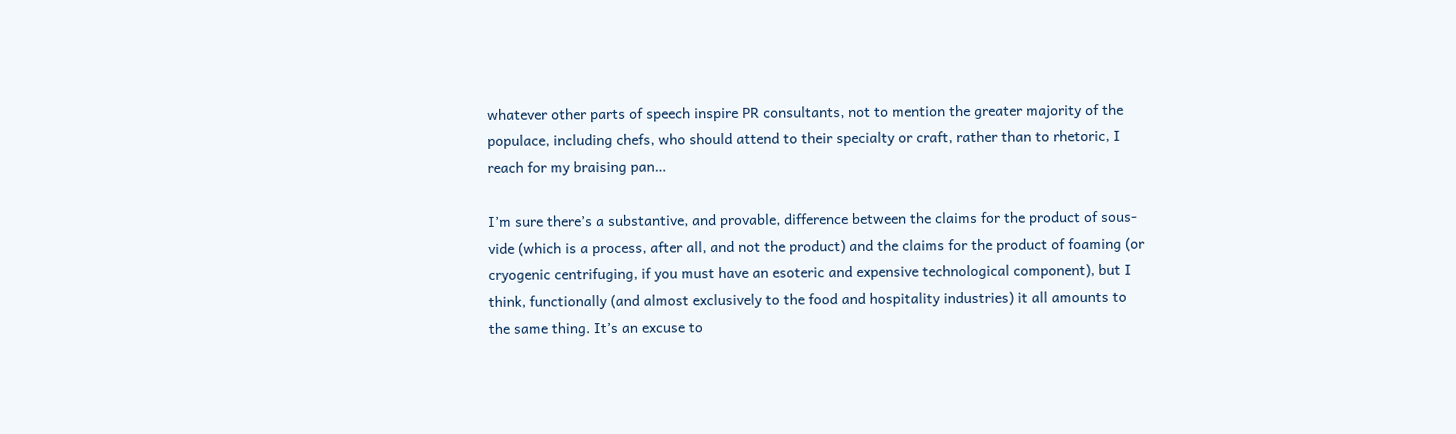whatever other parts of speech inspire PR consultants, not to mention the greater majority of the populace, including chefs, who should attend to their specialty or craft, rather than to rhetoric, I reach for my braising pan…

I’m sure there’s a substantive, and provable, difference between the claims for the product of sous-vide (which is a process, after all, and not the product) and the claims for the product of foaming (or cryogenic centrifuging, if you must have an esoteric and expensive technological component), but I think, functionally (and almost exclusively to the food and hospitality industries) it all amounts to the same thing. It’s an excuse to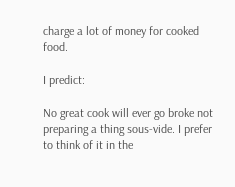charge a lot of money for cooked food.

I predict:

No great cook will ever go broke not preparing a thing sous-vide. I prefer to think of it in the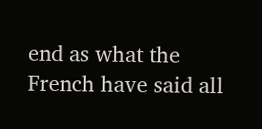end as what the French have said all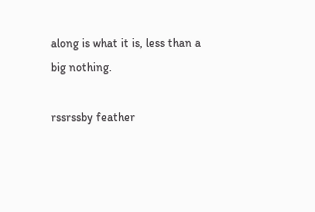along is what it is, less than a big nothing.

rssrssby feather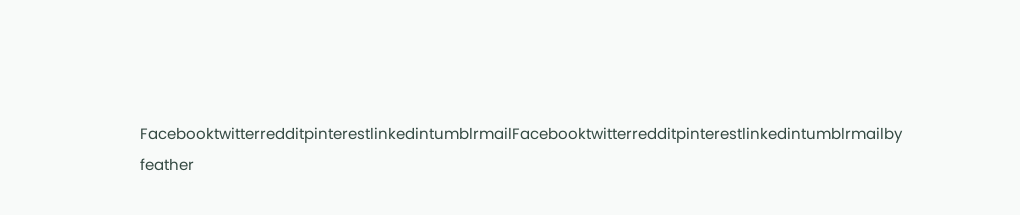FacebooktwitterredditpinterestlinkedintumblrmailFacebooktwitterredditpinterestlinkedintumblrmailby feather